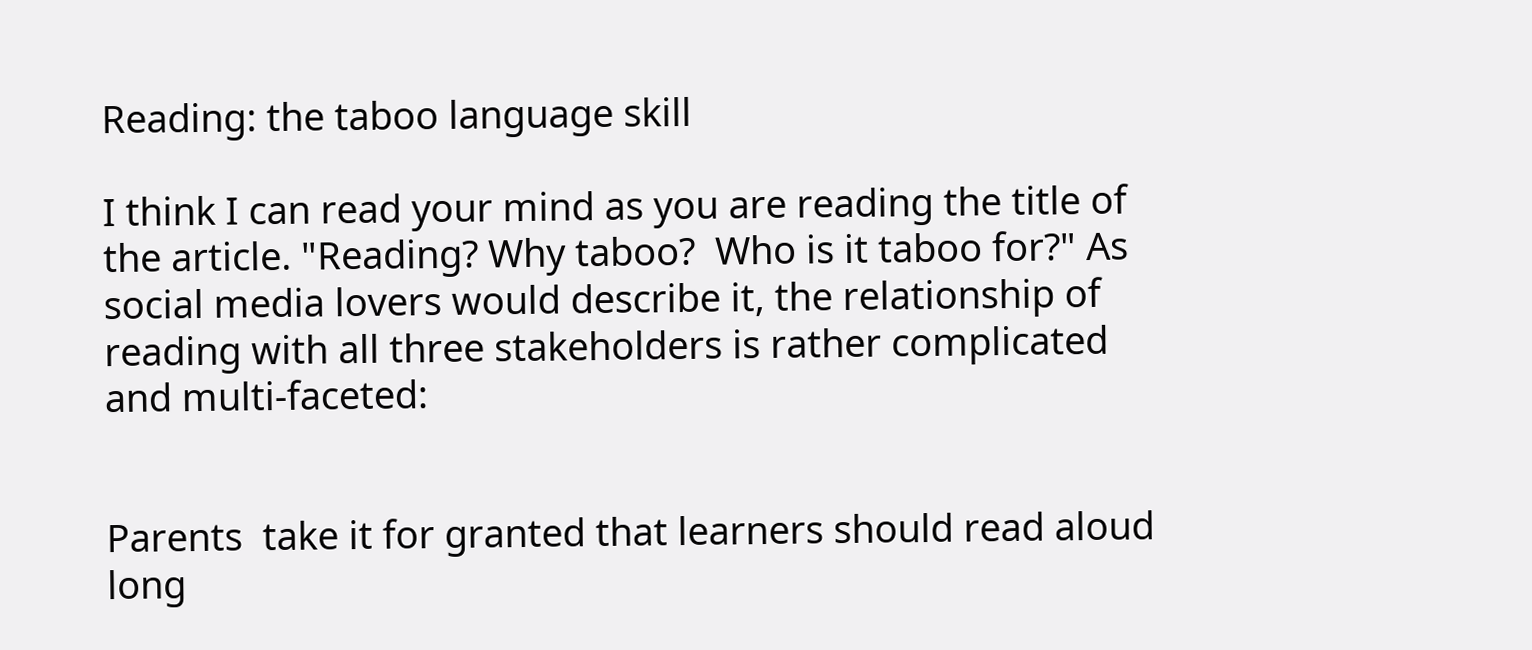Reading: the taboo language skill

I think I can read your mind as you are reading the title of the article. "Reading? Why taboo?  Who is it taboo for?" As social media lovers would describe it, the relationship of reading with all three stakeholders is rather complicated and multi-faceted:


Parents  take it for granted that learners should read aloud long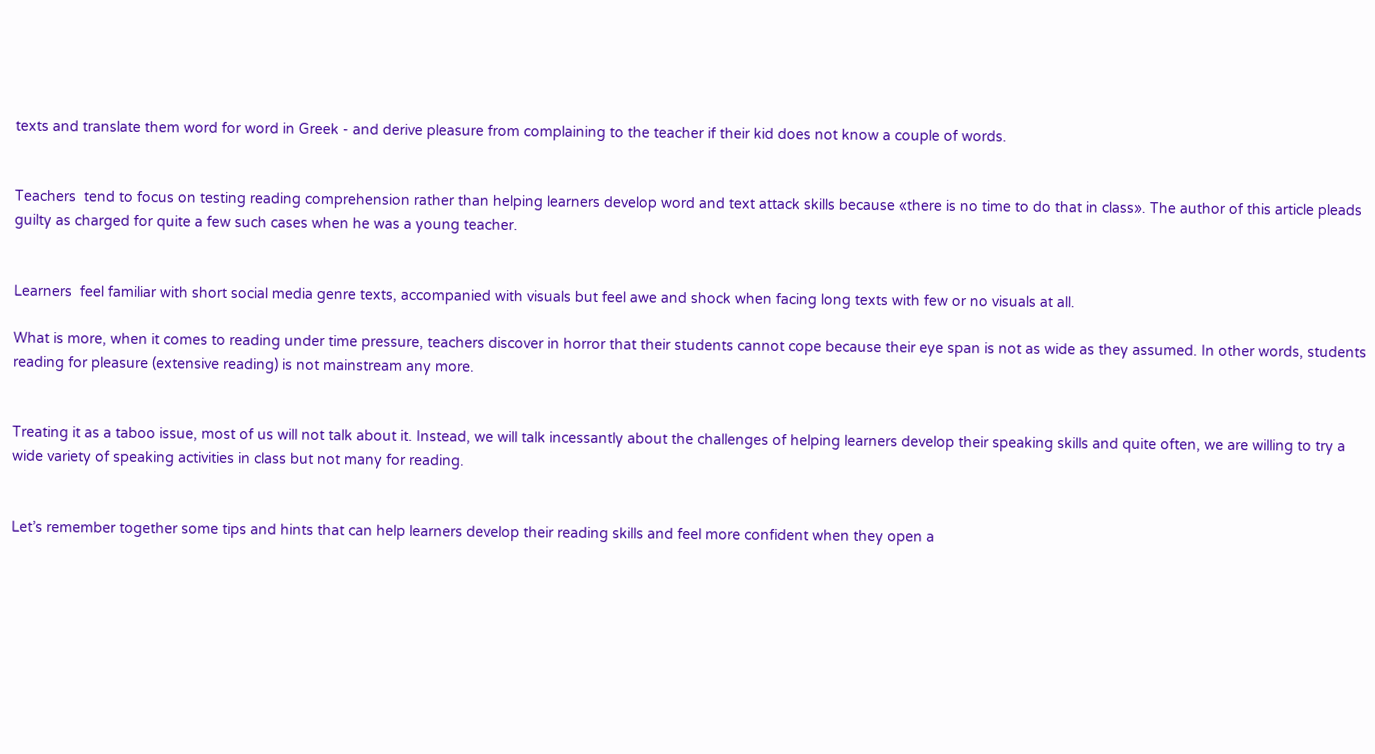texts and translate them word for word in Greek - and derive pleasure from complaining to the teacher if their kid does not know a couple of words.


Teachers  tend to focus on testing reading comprehension rather than helping learners develop word and text attack skills because «there is no time to do that in class». The author of this article pleads guilty as charged for quite a few such cases when he was a young teacher.


Learners  feel familiar with short social media genre texts, accompanied with visuals but feel awe and shock when facing long texts with few or no visuals at all.

What is more, when it comes to reading under time pressure, teachers discover in horror that their students cannot cope because their eye span is not as wide as they assumed. In other words, students reading for pleasure (extensive reading) is not mainstream any more.


Treating it as a taboo issue, most of us will not talk about it. Instead, we will talk incessantly about the challenges of helping learners develop their speaking skills and quite often, we are willing to try a wide variety of speaking activities in class but not many for reading.


Let’s remember together some tips and hints that can help learners develop their reading skills and feel more confident when they open a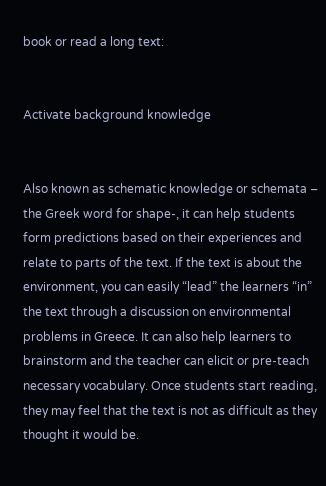book or read a long text:


Activate background knowledge


Also known as schematic knowledge or schemata – the Greek word for shape-, it can help students form predictions based on their experiences and relate to parts of the text. If the text is about the environment, you can easily “lead” the learners “in” the text through a discussion on environmental problems in Greece. It can also help learners to brainstorm and the teacher can elicit or pre-teach necessary vocabulary. Once students start reading, they may feel that the text is not as difficult as they thought it would be.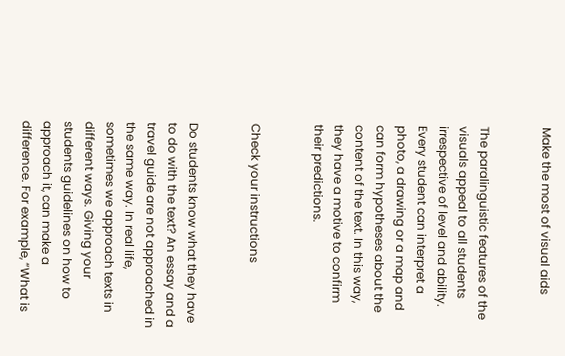Make the most of visual aids


The paralinguistic features of the visuals appeal to all students irrespective of level and ability. Every student can interpret a photo, a drawing or a map and can form hypotheses about the content of the text. In this way, they have a motive to confirm their predictions.


Check your instructions


Do students know what they have to do with the text? An essay and a travel guide are not approached in the same way. In real life, sometimes we approach texts in different ways. Giving your students guidelines on how to approach it, can make a difference. For example, “What is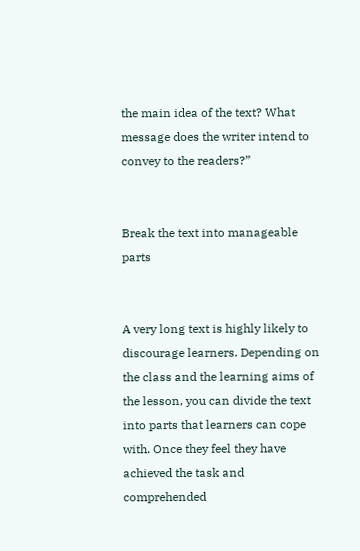the main idea of the text? What message does the writer intend to convey to the readers?”


Break the text into manageable parts


A very long text is highly likely to discourage learners. Depending on the class and the learning aims of the lesson, you can divide the text into parts that learners can cope with. Once they feel they have achieved the task and comprehended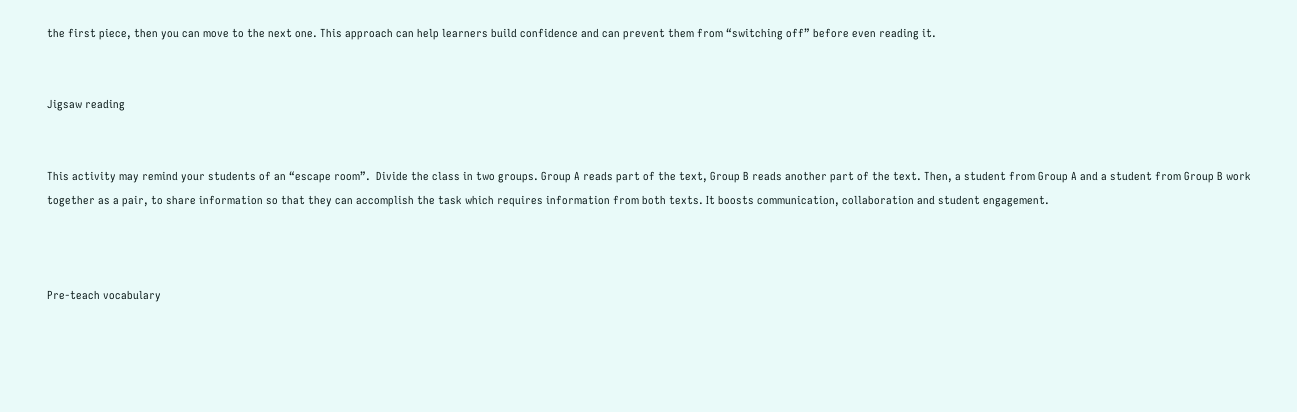the first piece, then you can move to the next one. This approach can help learners build confidence and can prevent them from “switching off” before even reading it.


Jigsaw reading


This activity may remind your students of an “escape room”.  Divide the class in two groups. Group A reads part of the text, Group B reads another part of the text. Then, a student from Group A and a student from Group B work together as a pair, to share information so that they can accomplish the task which requires information from both texts. It boosts communication, collaboration and student engagement.



Pre-teach vocabulary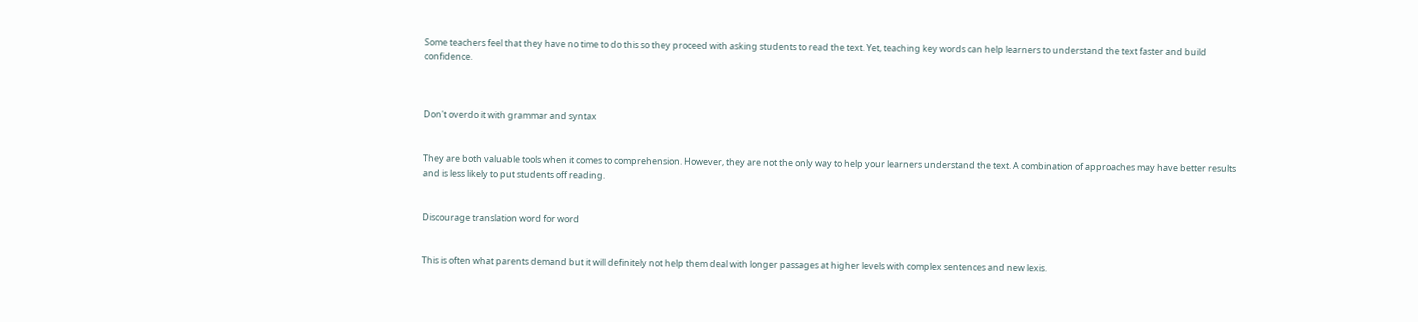Some teachers feel that they have no time to do this so they proceed with asking students to read the text. Yet, teaching key words can help learners to understand the text faster and build confidence.



Don't overdo it with grammar and syntax


They are both valuable tools when it comes to comprehension. However, they are not the only way to help your learners understand the text. A combination of approaches may have better results and is less likely to put students off reading.


Discourage translation word for word


This is often what parents demand but it will definitely not help them deal with longer passages at higher levels with complex sentences and new lexis.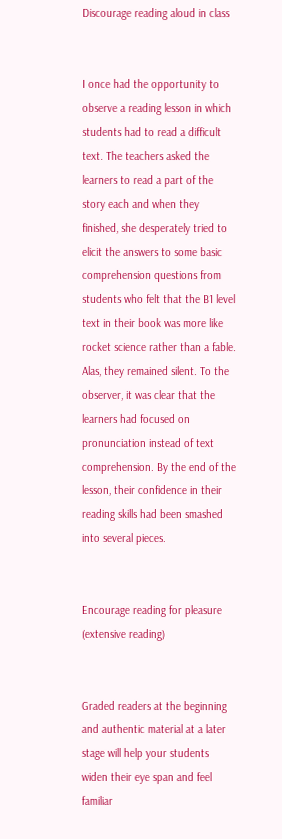Discourage reading aloud in class


I once had the opportunity to observe a reading lesson in which students had to read a difficult text. The teachers asked the learners to read a part of the story each and when they finished, she desperately tried to elicit the answers to some basic comprehension questions from students who felt that the B1 level text in their book was more like rocket science rather than a fable. Alas, they remained silent. To the observer, it was clear that the learners had focused on pronunciation instead of text comprehension. By the end of the lesson, their confidence in their reading skills had been smashed into several pieces.


Encourage reading for pleasure (extensive reading)


Graded readers at the beginning and authentic material at a later stage will help your students widen their eye span and feel familiar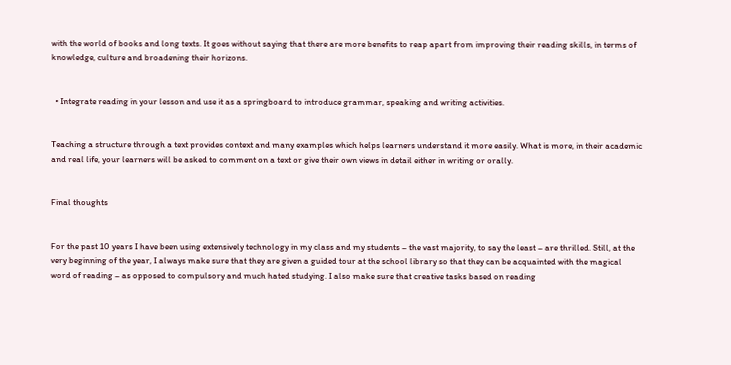with the world of books and long texts. It goes without saying that there are more benefits to reap apart from improving their reading skills, in terms of knowledge, culture and broadening their horizons.


  • Integrate reading in your lesson and use it as a springboard to introduce grammar, speaking and writing activities.


Teaching a structure through a text provides context and many examples which helps learners understand it more easily. What is more, in their academic and real life, your learners will be asked to comment on a text or give their own views in detail either in writing or orally.


Final thoughts


For the past 10 years I have been using extensively technology in my class and my students – the vast majority, to say the least – are thrilled. Still, at the very beginning of the year, I always make sure that they are given a guided tour at the school library so that they can be acquainted with the magical word of reading – as opposed to compulsory and much hated studying. I also make sure that creative tasks based on reading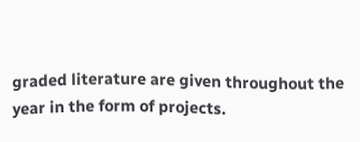graded literature are given throughout the year in the form of projects.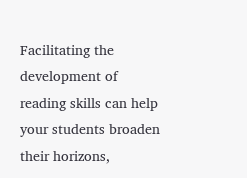Facilitating the development of reading skills can help your students broaden their horizons,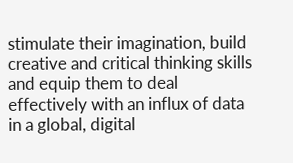stimulate their imagination, build creative and critical thinking skills and equip them to deal effectively with an influx of data in a global, digital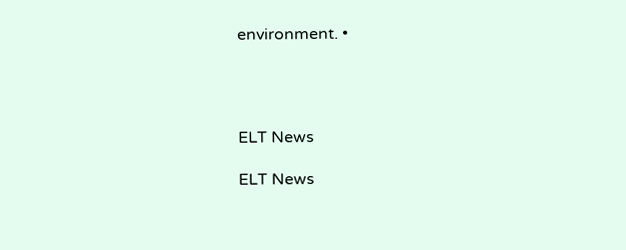environment. •




ELT News

ELT News